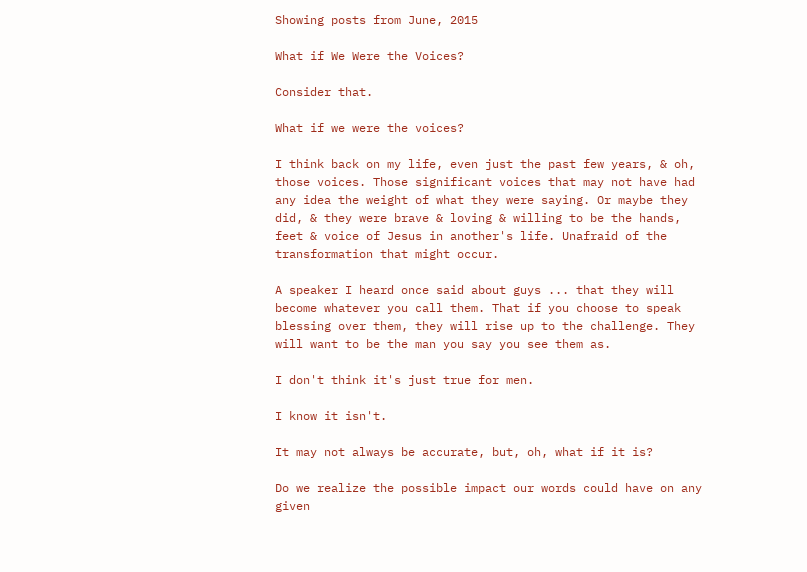Showing posts from June, 2015

What if We Were the Voices?

Consider that.

What if we were the voices?

I think back on my life, even just the past few years, & oh, those voices. Those significant voices that may not have had any idea the weight of what they were saying. Or maybe they did, & they were brave & loving & willing to be the hands, feet & voice of Jesus in another's life. Unafraid of the transformation that might occur.

A speaker I heard once said about guys ... that they will become whatever you call them. That if you choose to speak blessing over them, they will rise up to the challenge. They will want to be the man you say you see them as.

I don't think it's just true for men.

I know it isn't.

It may not always be accurate, but, oh, what if it is?

Do we realize the possible impact our words could have on any given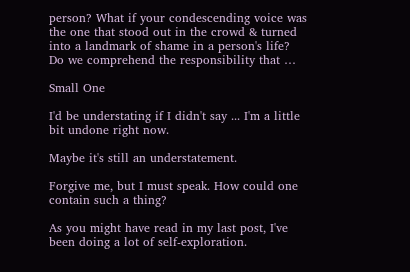person? What if your condescending voice was the one that stood out in the crowd & turned into a landmark of shame in a person's life? Do we comprehend the responsibility that …

Small One

I'd be understating if I didn't say ... I'm a little bit undone right now.

Maybe it's still an understatement.

Forgive me, but I must speak. How could one contain such a thing?

As you might have read in my last post, I've been doing a lot of self-exploration.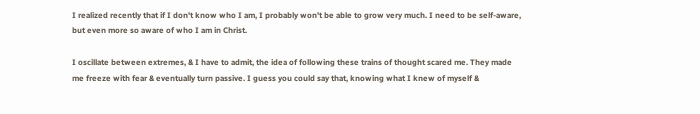I realized recently that if I don't know who I am, I probably won't be able to grow very much. I need to be self-aware, but even more so aware of who I am in Christ.

I oscillate between extremes, & I have to admit, the idea of following these trains of thought scared me. They made me freeze with fear & eventually turn passive. I guess you could say that, knowing what I knew of myself &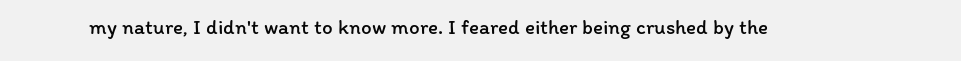my nature, I didn't want to know more. I feared either being crushed by the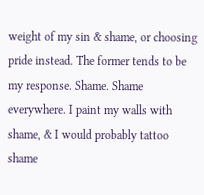weight of my sin & shame, or choosing pride instead. The former tends to be my response. Shame. Shame everywhere. I paint my walls with shame, & I would probably tattoo shame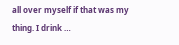all over myself if that was my thing. I drink …